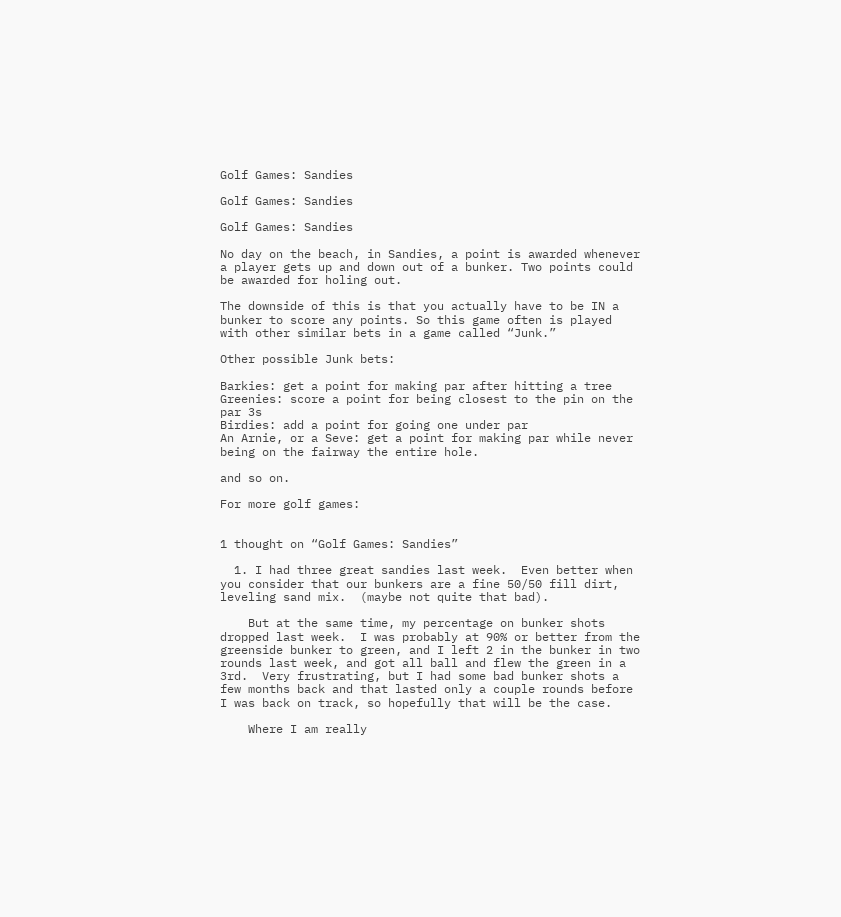Golf Games: Sandies

Golf Games: Sandies

Golf Games: Sandies

No day on the beach, in Sandies, a point is awarded whenever a player gets up and down out of a bunker. Two points could be awarded for holing out.

The downside of this is that you actually have to be IN a bunker to score any points. So this game often is played with other similar bets in a game called “Junk.”

Other possible Junk bets:

Barkies: get a point for making par after hitting a tree
Greenies: score a point for being closest to the pin on the par 3s
Birdies: add a point for going one under par
An Arnie, or a Seve: get a point for making par while never being on the fairway the entire hole.

and so on.

For more golf games:


1 thought on “Golf Games: Sandies”

  1. I had three great sandies last week.  Even better when you consider that our bunkers are a fine 50/50 fill dirt, leveling sand mix.  (maybe not quite that bad).

    But at the same time, my percentage on bunker shots dropped last week.  I was probably at 90% or better from the greenside bunker to green, and I left 2 in the bunker in two rounds last week, and got all ball and flew the green in a 3rd.  Very frustrating, but I had some bad bunker shots a few months back and that lasted only a couple rounds before I was back on track, so hopefully that will be the case.

    Where I am really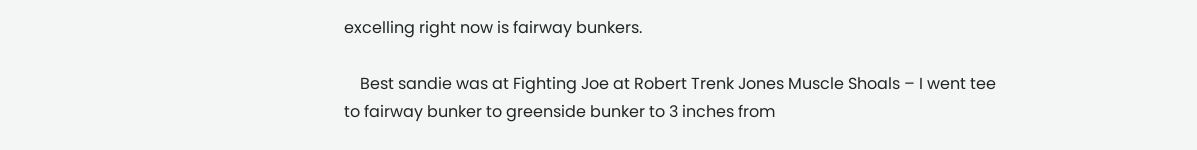excelling right now is fairway bunkers.

    Best sandie was at Fighting Joe at Robert Trenk Jones Muscle Shoals – I went tee to fairway bunker to greenside bunker to 3 inches from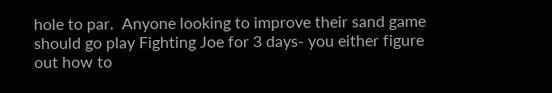hole to par.  Anyone looking to improve their sand game should go play Fighting Joe for 3 days- you either figure out how to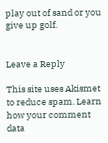play out of sand or you give up golf.


Leave a Reply

This site uses Akismet to reduce spam. Learn how your comment data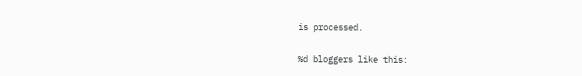is processed.

%d bloggers like this: